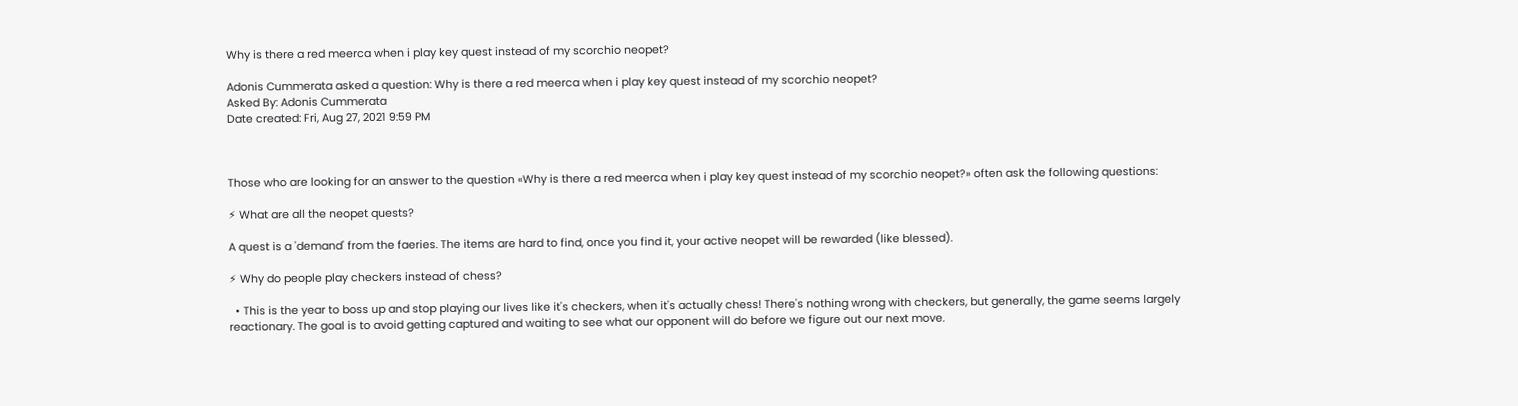Why is there a red meerca when i play key quest instead of my scorchio neopet?

Adonis Cummerata asked a question: Why is there a red meerca when i play key quest instead of my scorchio neopet?
Asked By: Adonis Cummerata
Date created: Fri, Aug 27, 2021 9:59 PM



Those who are looking for an answer to the question «Why is there a red meerca when i play key quest instead of my scorchio neopet?» often ask the following questions:

⚡ What are all the neopet quests?

A quest is a 'demand' from the faeries. The items are hard to find, once you find it, your active neopet will be rewarded (like blessed).

⚡ Why do people play checkers instead of chess?

  • This is the year to boss up and stop playing our lives like it's checkers, when it's actually chess! There's nothing wrong with checkers, but generally, the game seems largely reactionary. The goal is to avoid getting captured and waiting to see what our opponent will do before we figure out our next move.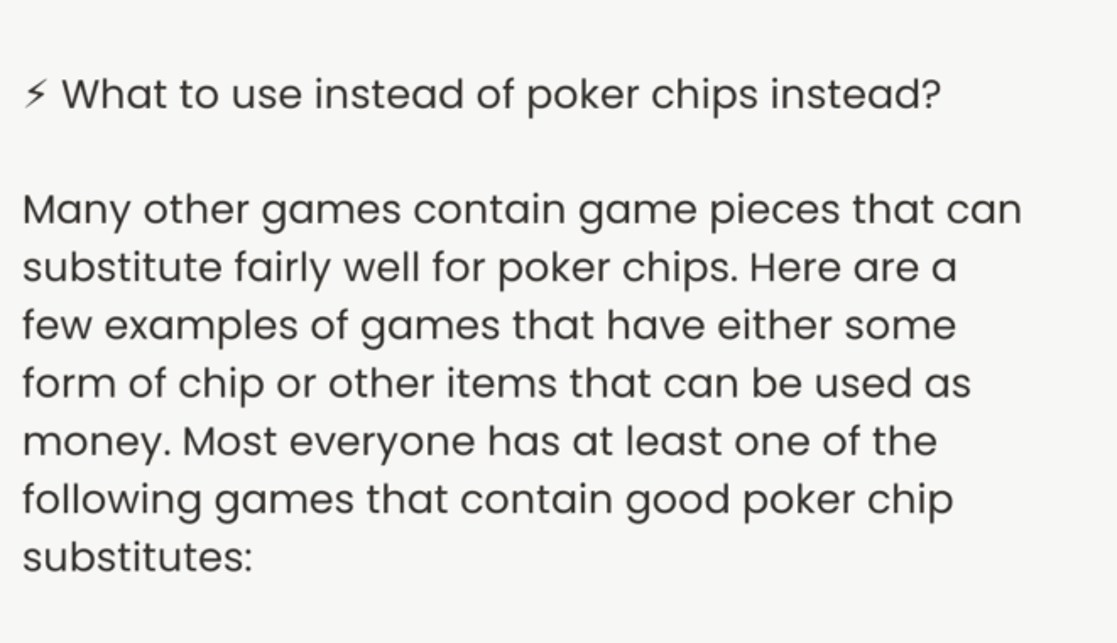⚡ What to use instead of poker chips instead?

Many other games contain game pieces that can substitute fairly well for poker chips. Here are a few examples of games that have either some form of chip or other items that can be used as money. Most everyone has at least one of the following games that contain good poker chip substitutes: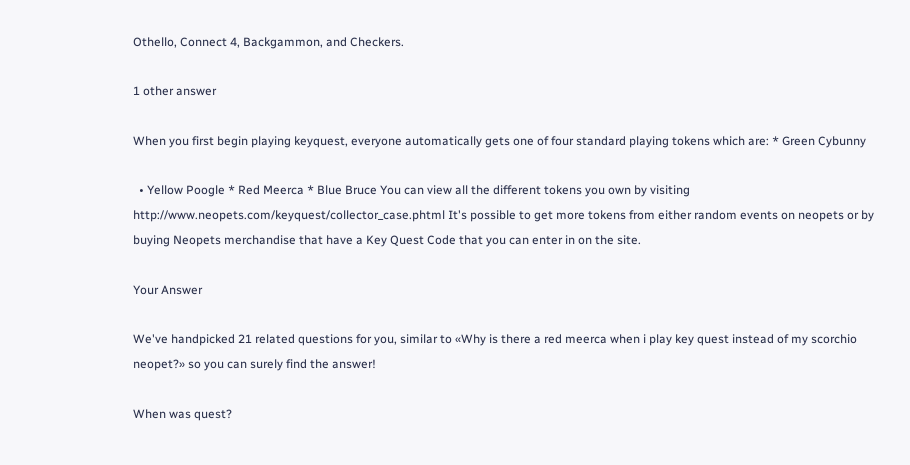Othello, Connect 4, Backgammon, and Checkers.

1 other answer

When you first begin playing keyquest, everyone automatically gets one of four standard playing tokens which are: * Green Cybunny

  • Yellow Poogle * Red Meerca * Blue Bruce You can view all the different tokens you own by visiting http://www.neopets.com/keyquest/collector_case.phtml It's possible to get more tokens from either random events on neopets or by buying Neopets merchandise that have a Key Quest Code that you can enter in on the site.

Your Answer

We've handpicked 21 related questions for you, similar to «Why is there a red meerca when i play key quest instead of my scorchio neopet?» so you can surely find the answer!

When was quest?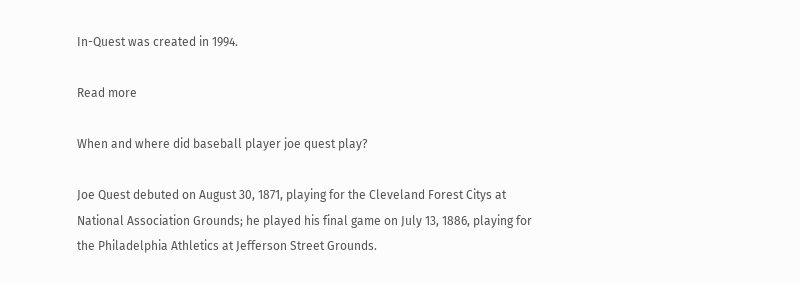In-Quest was created in 1994.

Read more

When and where did baseball player joe quest play?

Joe Quest debuted on August 30, 1871, playing for the Cleveland Forest Citys at National Association Grounds; he played his final game on July 13, 1886, playing for the Philadelphia Athletics at Jefferson Street Grounds.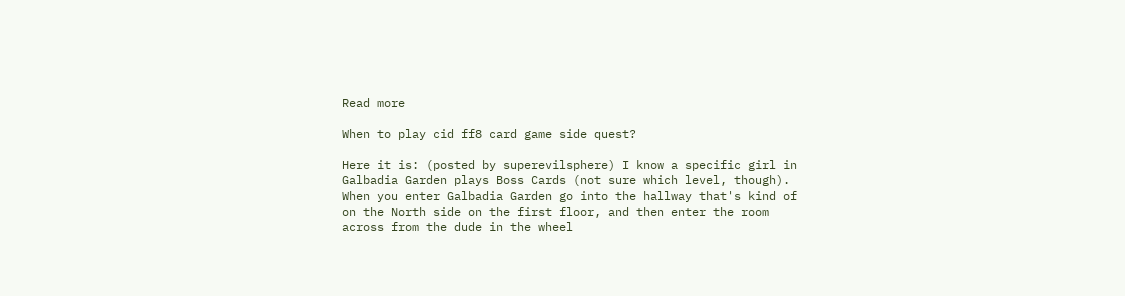Read more

When to play cid ff8 card game side quest?

Here it is: (posted by superevilsphere) I know a specific girl in Galbadia Garden plays Boss Cards (not sure which level, though). When you enter Galbadia Garden go into the hallway that's kind of on the North side on the first floor, and then enter the room across from the dude in the wheel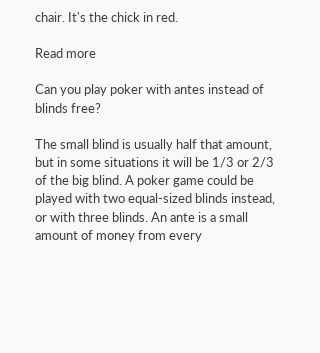chair. It's the chick in red.

Read more

Can you play poker with antes instead of blinds free?

The small blind is usually half that amount, but in some situations it will be 1/3 or 2/3 of the big blind. A poker game could be played with two equal-sized blinds instead, or with three blinds. An ante is a small amount of money from every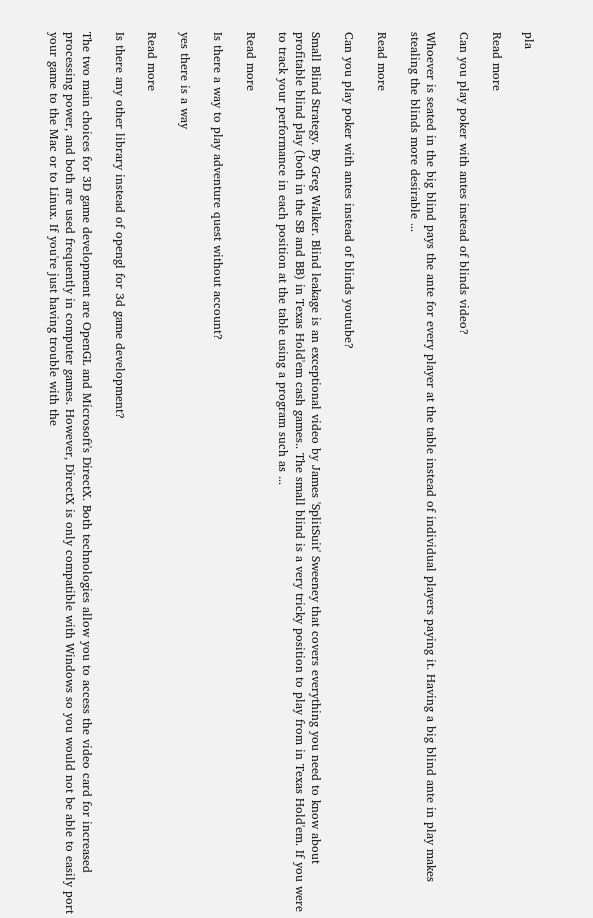pla

Read more

Can you play poker with antes instead of blinds video?

Whoever is seated in the big blind pays the ante for every player at the table instead of individual players paying it. Having a big blind ante in play makes stealing the blinds more desirable ...

Read more

Can you play poker with antes instead of blinds youtube?

Small Blind Strategy. By Greg Walker. Blind leakage is an exceptional video by James 'SplitSuit' Sweeney that covers everything you need to know about profitable blind play (both in the SB and BB) in Texas Hold'em cash games.. The small blind is a very tricky position to play from in Texas Hold'em. If you were to track your performance in each position at the table using a program such as ...

Read more

Is there a way to play adventure quest without account?

yes there is a way

Read more

Is there any other library instead of opengl for 3d game development?

The two main choices for 3D game development are OpenGL and Microsoft's DirectX. Both technologies allow you to access the video card for increased processing power, and both are used frequently in computer games. However, DirectX is only compatible with Windows so you would not be able to easily port your game to the Mac or to Linux. If you're just having trouble with the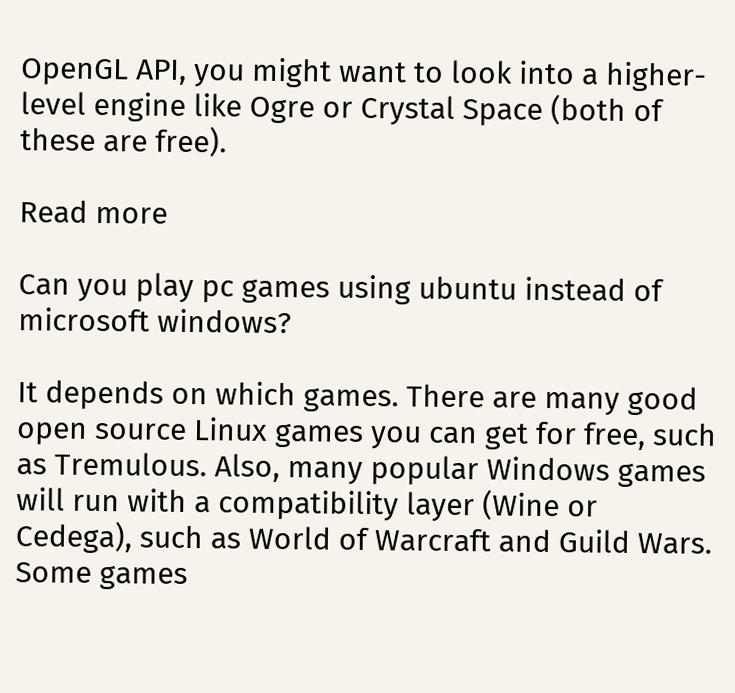OpenGL API, you might want to look into a higher-level engine like Ogre or Crystal Space (both of these are free).

Read more

Can you play pc games using ubuntu instead of microsoft windows?

It depends on which games. There are many good open source Linux games you can get for free, such as Tremulous. Also, many popular Windows games will run with a compatibility layer (Wine or Cedega), such as World of Warcraft and Guild Wars. Some games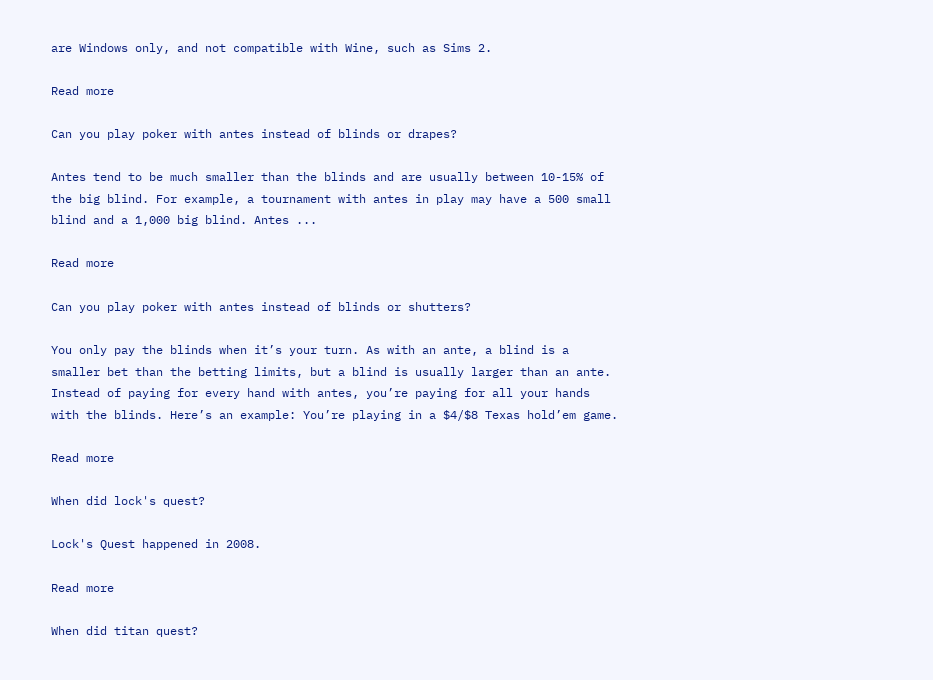are Windows only, and not compatible with Wine, such as Sims 2.

Read more

Can you play poker with antes instead of blinds or drapes?

Antes tend to be much smaller than the blinds and are usually between 10-15% of the big blind. For example, a tournament with antes in play may have a 500 small blind and a 1,000 big blind. Antes ...

Read more

Can you play poker with antes instead of blinds or shutters?

You only pay the blinds when it’s your turn. As with an ante, a blind is a smaller bet than the betting limits, but a blind is usually larger than an ante. Instead of paying for every hand with antes, you’re paying for all your hands with the blinds. Here’s an example: You’re playing in a $4/$8 Texas hold’em game.

Read more

When did lock's quest?

Lock's Quest happened in 2008.

Read more

When did titan quest?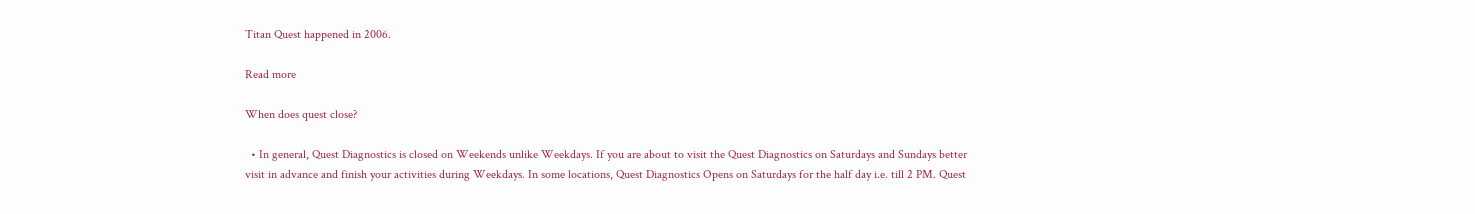Titan Quest happened in 2006.

Read more

When does quest close?

  • In general, Quest Diagnostics is closed on Weekends unlike Weekdays. If you are about to visit the Quest Diagnostics on Saturdays and Sundays better visit in advance and finish your activities during Weekdays. In some locations, Quest Diagnostics Opens on Saturdays for the half day i.e. till 2 PM. Quest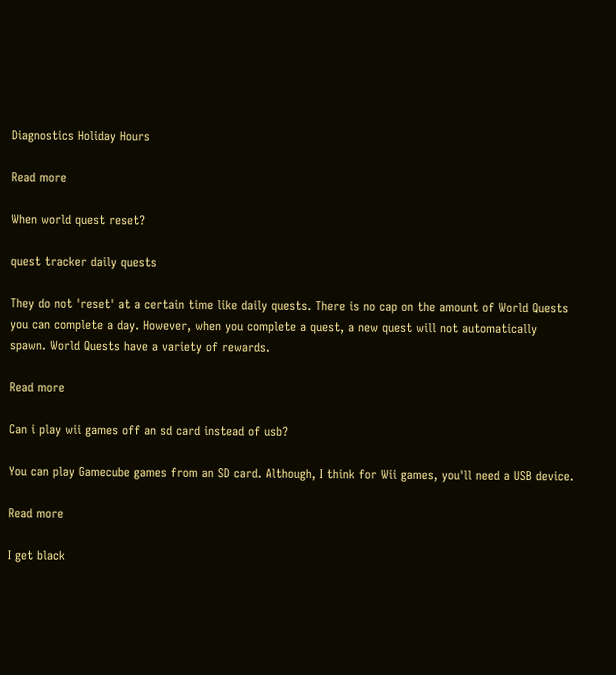Diagnostics Holiday Hours

Read more

When world quest reset?

quest tracker daily quests

They do not 'reset' at a certain time like daily quests. There is no cap on the amount of World Quests you can complete a day. However, when you complete a quest, a new quest will not automatically spawn. World Quests have a variety of rewards.

Read more

Can i play wii games off an sd card instead of usb?

You can play Gamecube games from an SD card. Although, I think for Wii games, you'll need a USB device.

Read more

I get black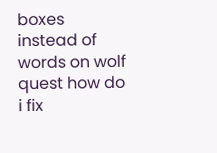boxes instead of words on wolf quest how do i fix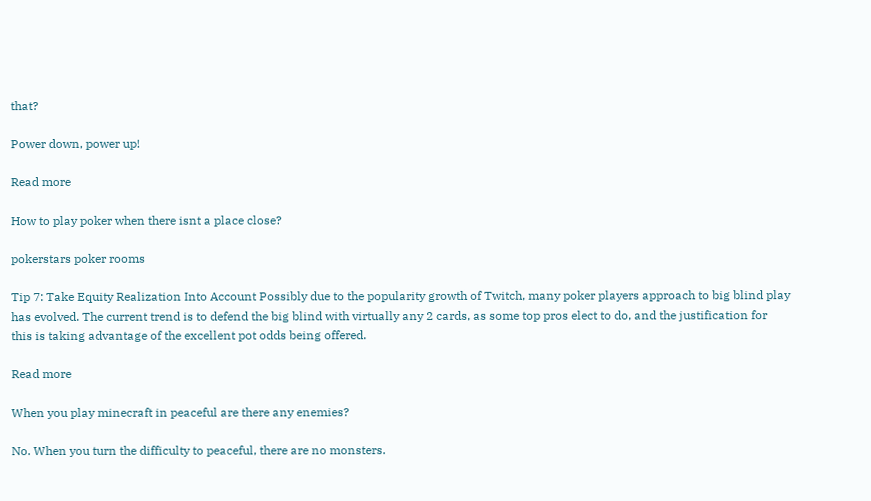that?

Power down, power up!

Read more

How to play poker when there isnt a place close?

pokerstars poker rooms

Tip 7: Take Equity Realization Into Account Possibly due to the popularity growth of Twitch, many poker players approach to big blind play has evolved. The current trend is to defend the big blind with virtually any 2 cards, as some top pros elect to do, and the justification for this is taking advantage of the excellent pot odds being offered.

Read more

When you play minecraft in peaceful are there any enemies?

No. When you turn the difficulty to peaceful, there are no monsters.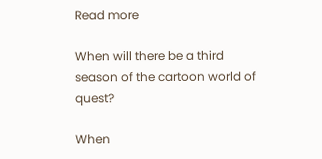Read more

When will there be a third season of the cartoon world of quest?

When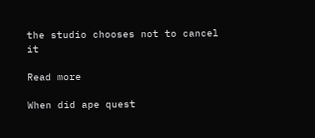the studio chooses not to cancel it

Read more

When did ape quest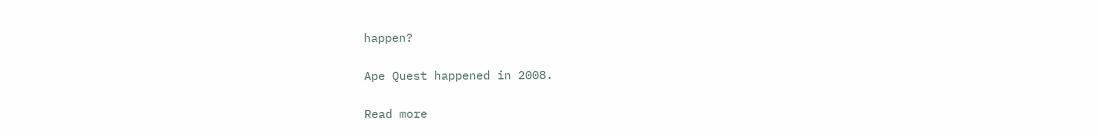happen?

Ape Quest happened in 2008.

Read more